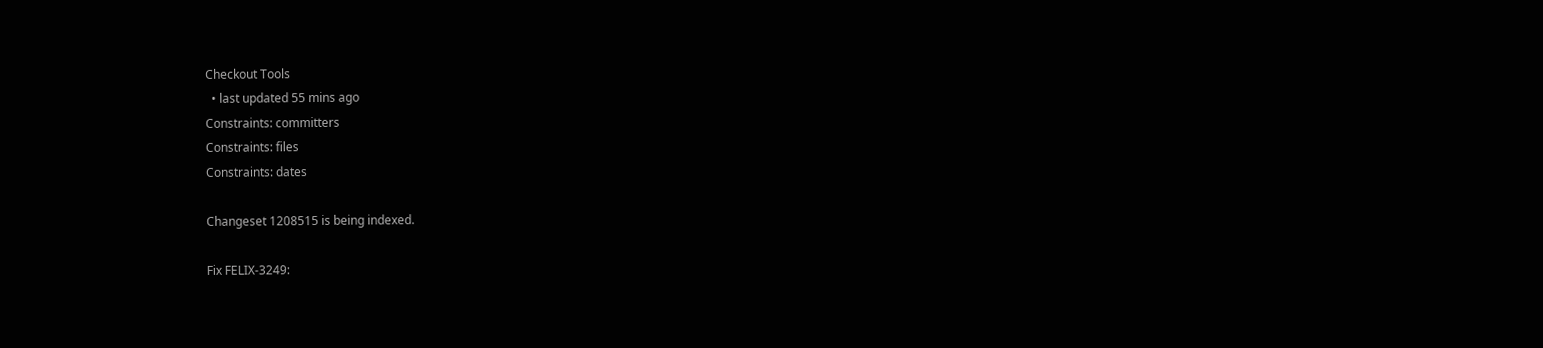Checkout Tools
  • last updated 55 mins ago
Constraints: committers
Constraints: files
Constraints: dates

Changeset 1208515 is being indexed.

Fix FELIX-3249: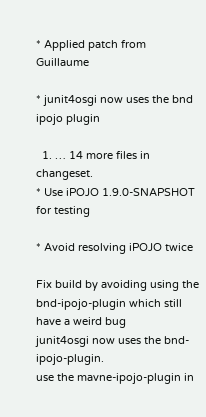* Applied patch from Guillaume

* junit4osgi now uses the bnd ipojo plugin

  1. … 14 more files in changeset.
* Use iPOJO 1.9.0-SNAPSHOT for testing

* Avoid resolving iPOJO twice

Fix build by avoiding using the bnd-ipojo-plugin which still have a weird bug
junit4osgi now uses the bnd-ipojo-plugin.
use the mavne-ipojo-plugin in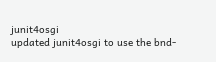junit4osgi
updated junit4osgi to use the bnd-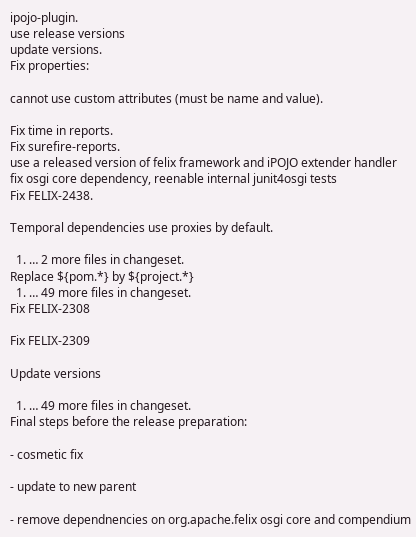ipojo-plugin.
use release versions
update versions.
Fix properties:

cannot use custom attributes (must be name and value).

Fix time in reports.
Fix surefire-reports.
use a released version of felix framework and iPOJO extender handler
fix osgi core dependency, reenable internal junit4osgi tests
Fix FELIX-2438.

Temporal dependencies use proxies by default.

  1. … 2 more files in changeset.
Replace ${pom.*} by ${project.*}
  1. … 49 more files in changeset.
Fix FELIX-2308

Fix FELIX-2309

Update versions

  1. … 49 more files in changeset.
Final steps before the release preparation:

- cosmetic fix

- update to new parent

- remove dependnencies on org.apache.felix osgi core and compendium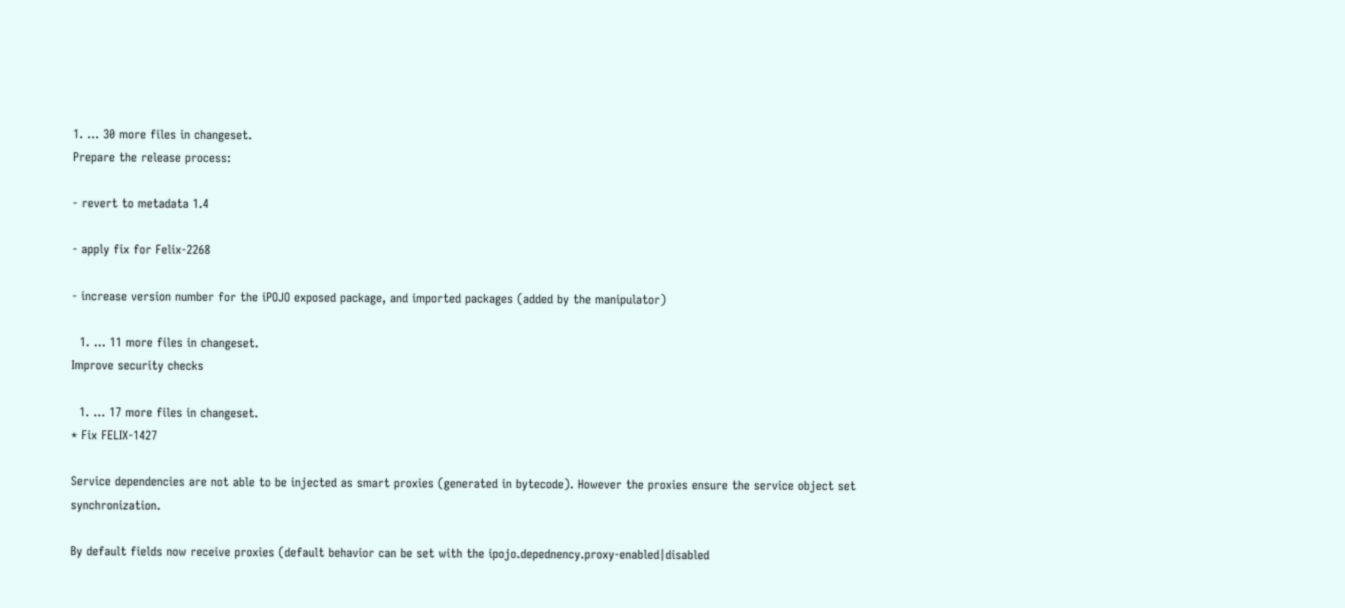1. … 30 more files in changeset.
Prepare the release process:

- revert to metadata 1.4

- apply fix for Felix-2268

- increase version number for the iPOJO exposed package, and imported packages (added by the manipulator)

  1. … 11 more files in changeset.
Improve security checks

  1. … 17 more files in changeset.
* Fix FELIX-1427

Service dependencies are not able to be injected as smart proxies (generated in bytecode). However the proxies ensure the service object set synchronization.

By default fields now receive proxies (default behavior can be set with the ipojo.depednency.proxy-enabled|disabled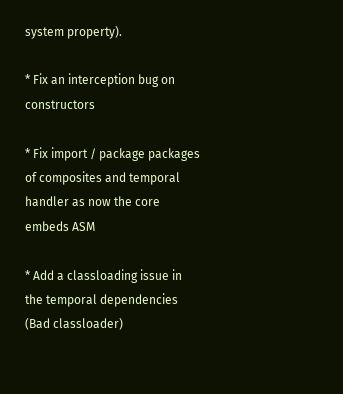system property).

* Fix an interception bug on constructors

* Fix import / package packages of composites and temporal handler as now the core embeds ASM

* Add a classloading issue in the temporal dependencies (Bad classloader)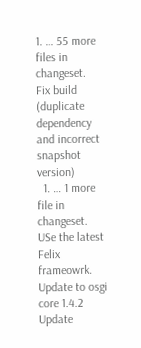1. … 55 more files in changeset.
Fix build (duplicate dependency and incorrect snapshot version)
  1. … 1 more file in changeset.
USe the latest Felix frameowrk.
Update to osgi core 1.4.2
Update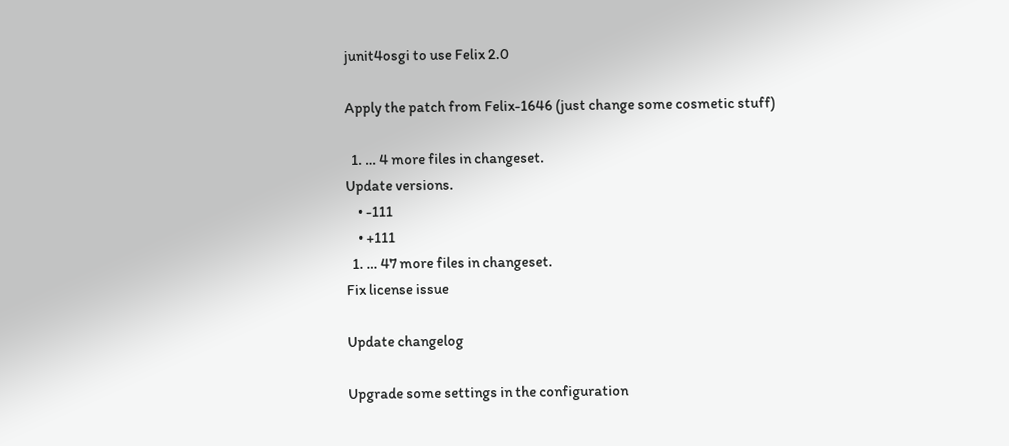junit4osgi to use Felix 2.0

Apply the patch from Felix-1646 (just change some cosmetic stuff)

  1. … 4 more files in changeset.
Update versions.
    • -111
    • +111
  1. … 47 more files in changeset.
Fix license issue

Update changelog

Upgrade some settings in the configuration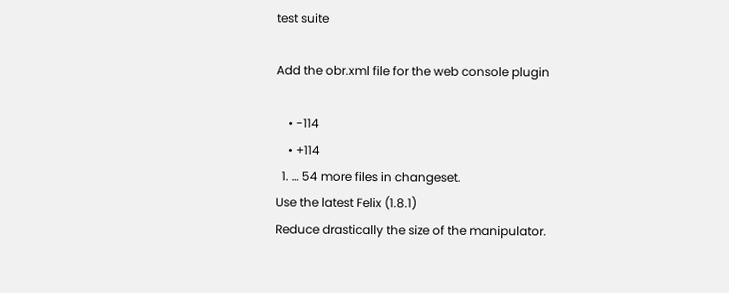test suite

Add the obr.xml file for the web console plugin

    • -114
    • +114
  1. … 54 more files in changeset.
Use the latest Felix (1.8.1)
Reduce drastically the size of the manipulator.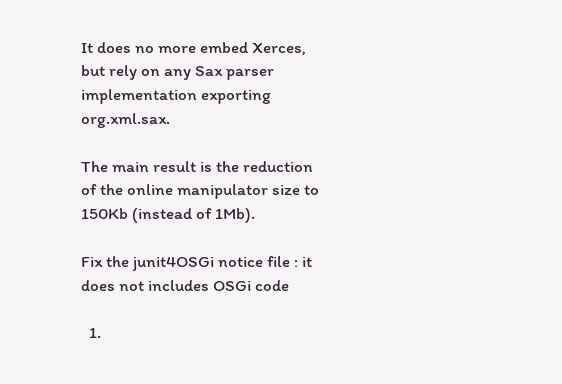It does no more embed Xerces, but rely on any Sax parser implementation exporting org.xml.sax.

The main result is the reduction of the online manipulator size to 150Kb (instead of 1Mb).

Fix the junit4OSGi notice file : it does not includes OSGi code

  1.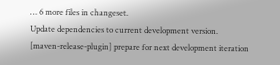… 6 more files in changeset.
Update dependencies to current development version.
[maven-release-plugin] prepare for next development iteration